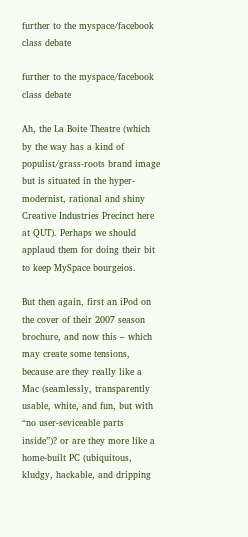further to the myspace/facebook class debate

further to the myspace/facebook class debate

Ah, the La Boite Theatre (which by the way has a kind of populist/grass-roots brand image but is situated in the hyper-modernist, rational and shiny Creative Industries Precinct here at QUT). Perhaps we should applaud them for doing their bit to keep MySpace bourgeios.

But then again, first an iPod on the cover of their 2007 season brochure, and now this – which may create some tensions, because are they really like a Mac (seamlessly, transparently usable, white, and fun, but with “no user-seviceable parts inside”)? or are they more like a home-built PC (ubiquitous, kludgy, hackable, and dripping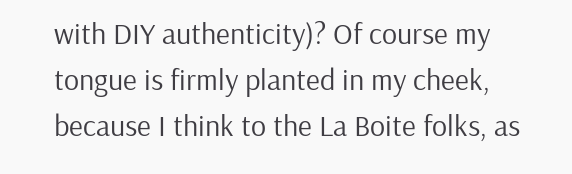with DIY authenticity)? Of course my tongue is firmly planted in my cheek, because I think to the La Boite folks, as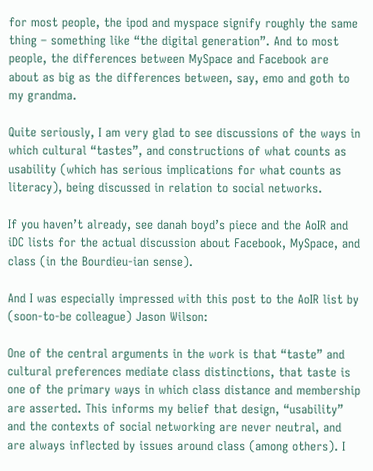for most people, the ipod and myspace signify roughly the same thing – something like “the digital generation”. And to most people, the differences between MySpace and Facebook are about as big as the differences between, say, emo and goth to my grandma.

Quite seriously, I am very glad to see discussions of the ways in which cultural “tastes”, and constructions of what counts as usability (which has serious implications for what counts as literacy), being discussed in relation to social networks.

If you haven’t already, see danah boyd’s piece and the AoIR and iDC lists for the actual discussion about Facebook, MySpace, and class (in the Bourdieu-ian sense).

And I was especially impressed with this post to the AoIR list by (soon-to-be colleague) Jason Wilson:

One of the central arguments in the work is that “taste” and cultural preferences mediate class distinctions, that taste is one of the primary ways in which class distance and membership are asserted. This informs my belief that design, “usability” and the contexts of social networking are never neutral, and are always inflected by issues around class (among others). I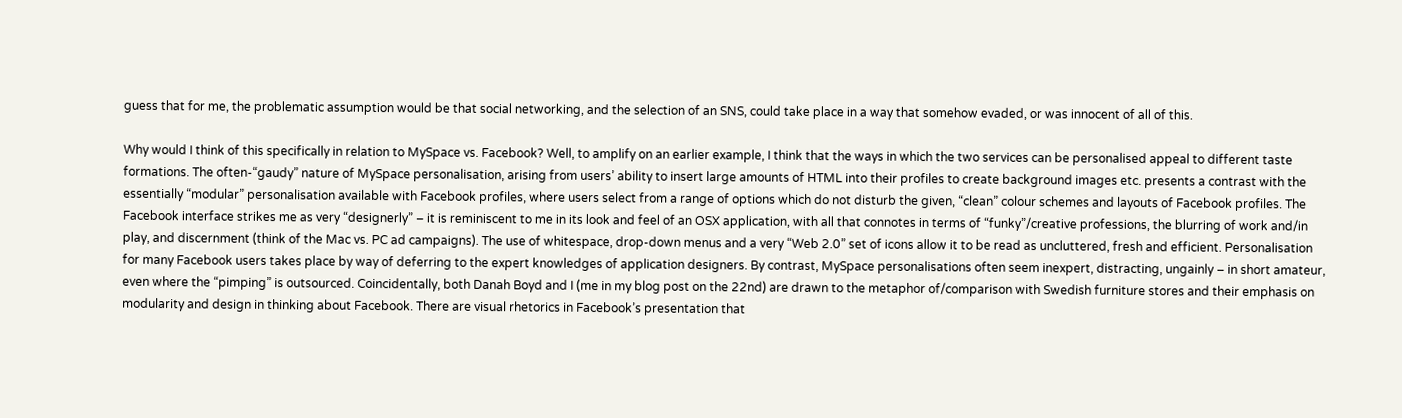guess that for me, the problematic assumption would be that social networking, and the selection of an SNS, could take place in a way that somehow evaded, or was innocent of all of this.

Why would I think of this specifically in relation to MySpace vs. Facebook? Well, to amplify on an earlier example, I think that the ways in which the two services can be personalised appeal to different taste formations. The often-“gaudy” nature of MySpace personalisation, arising from users’ ability to insert large amounts of HTML into their profiles to create background images etc. presents a contrast with the essentially “modular” personalisation available with Facebook profiles, where users select from a range of options which do not disturb the given, “clean” colour schemes and layouts of Facebook profiles. The Facebook interface strikes me as very “designerly” – it is reminiscent to me in its look and feel of an OSX application, with all that connotes in terms of “funky”/creative professions, the blurring of work and/in play, and discernment (think of the Mac vs. PC ad campaigns). The use of whitespace, drop-down menus and a very “Web 2.0” set of icons allow it to be read as uncluttered, fresh and efficient. Personalisation for many Facebook users takes place by way of deferring to the expert knowledges of application designers. By contrast, MySpace personalisations often seem inexpert, distracting, ungainly – in short amateur, even where the “pimping” is outsourced. Coincidentally, both Danah Boyd and I (me in my blog post on the 22nd) are drawn to the metaphor of/comparison with Swedish furniture stores and their emphasis on modularity and design in thinking about Facebook. There are visual rhetorics in Facebook’s presentation that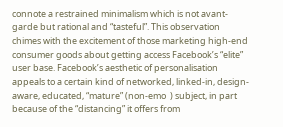connote a restrained minimalism which is not avant-garde but rational and “tasteful”. This observation chimes with the excitement of those marketing high-end consumer goods about getting access Facebook’s “elite” user base. Facebook’s aesthetic of personalisation appeals to a certain kind of networked, linked-in, design-aware, educated, “mature” (non-emo  ) subject, in part because of the “distancing” it offers from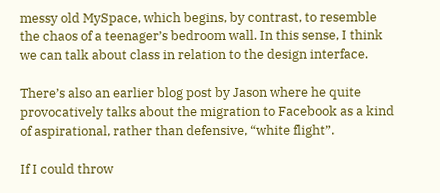messy old MySpace, which begins, by contrast, to resemble the chaos of a teenager’s bedroom wall. In this sense, I think we can talk about class in relation to the design interface.

There’s also an earlier blog post by Jason where he quite provocatively talks about the migration to Facebook as a kind of aspirational, rather than defensive, “white flight”.

If I could throw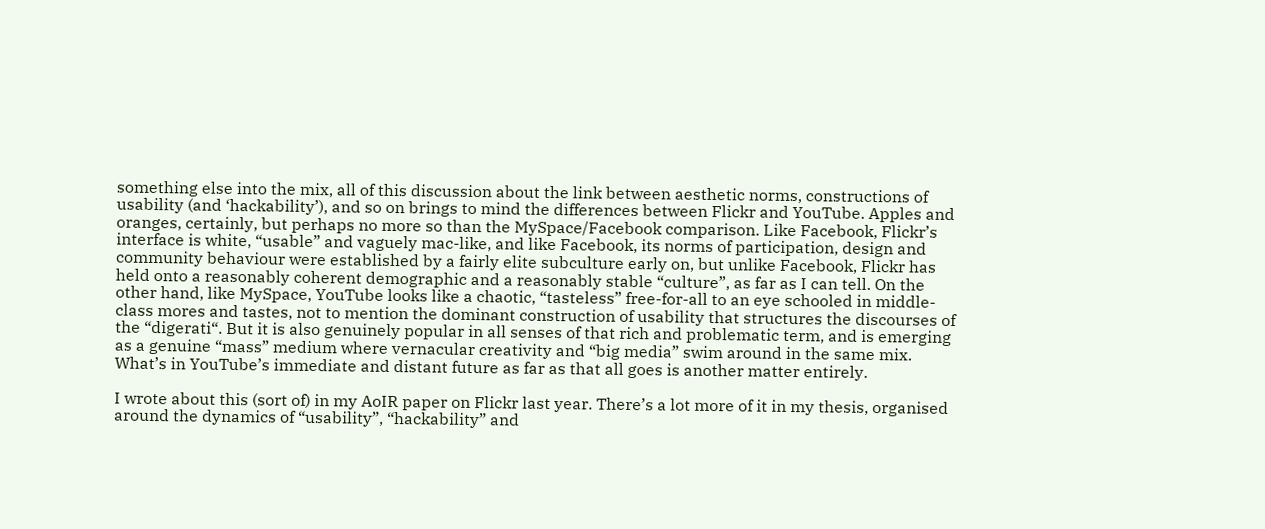something else into the mix, all of this discussion about the link between aesthetic norms, constructions of usability (and ‘hackability’), and so on brings to mind the differences between Flickr and YouTube. Apples and oranges, certainly, but perhaps no more so than the MySpace/Facebook comparison. Like Facebook, Flickr’s interface is white, “usable” and vaguely mac-like, and like Facebook, its norms of participation, design and community behaviour were established by a fairly elite subculture early on, but unlike Facebook, Flickr has held onto a reasonably coherent demographic and a reasonably stable “culture”, as far as I can tell. On the other hand, like MySpace, YouTube looks like a chaotic, “tasteless” free-for-all to an eye schooled in middle-class mores and tastes, not to mention the dominant construction of usability that structures the discourses of the “digerati“. But it is also genuinely popular in all senses of that rich and problematic term, and is emerging as a genuine “mass” medium where vernacular creativity and “big media” swim around in the same mix. What’s in YouTube’s immediate and distant future as far as that all goes is another matter entirely.

I wrote about this (sort of) in my AoIR paper on Flickr last year. There’s a lot more of it in my thesis, organised around the dynamics of “usability”, “hackability” and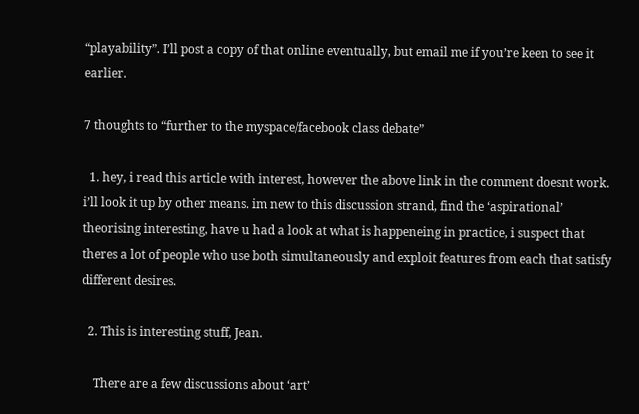“playability”. I’ll post a copy of that online eventually, but email me if you’re keen to see it earlier.

7 thoughts to “further to the myspace/facebook class debate”

  1. hey, i read this article with interest, however the above link in the comment doesnt work. i’ll look it up by other means. im new to this discussion strand, find the ‘aspirational’ theorising interesting, have u had a look at what is happeneing in practice, i suspect that theres a lot of people who use both simultaneously and exploit features from each that satisfy different desires.

  2. This is interesting stuff, Jean.

    There are a few discussions about ‘art’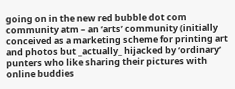going on in the new red bubble dot com community atm – an ‘arts’ community (initially conceived as a marketing scheme for printing art and photos but _actually_ hijacked by ‘ordinary’ punters who like sharing their pictures with online buddies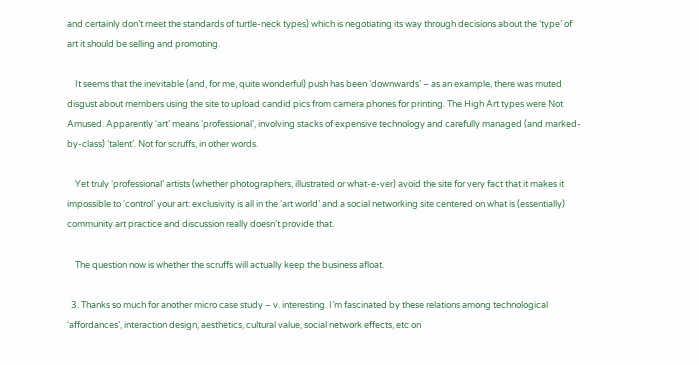and certainly don’t meet the standards of turtle-neck types) which is negotiating its way through decisions about the ‘type’ of art it should be selling and promoting.

    It seems that the inevitable (and, for me, quite wonderful) push has been ‘downwards’ – as an example, there was muted disgust about members using the site to upload candid pics from camera phones for printing. The High Art types were Not Amused. Apparently ‘art’ means ‘professional’, involving stacks of expensive technology and carefully managed (and marked-by-class) ‘talent’. Not for scruffs, in other words.

    Yet truly ‘professional’ artists (whether photographers, illustrated or what-e-ver) avoid the site for very fact that it makes it impossible to ‘control’ your art: exclusivity is all in the ‘art world’ and a social networking site centered on what is (essentially) community art practice and discussion really doesn’t provide that.

    The question now is whether the scruffs will actually keep the business afloat.

  3. Thanks so much for another micro case study – v. interesting. I’m fascinated by these relations among technological ‘affordances’, interaction design, aesthetics, cultural value, social network effects, etc on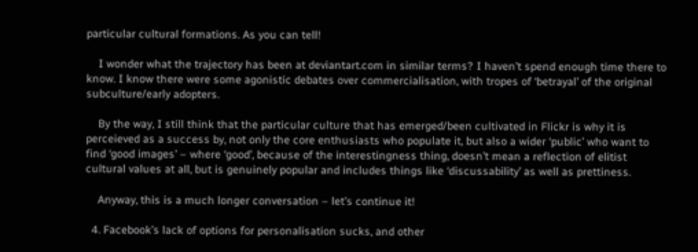particular cultural formations. As you can tell!

    I wonder what the trajectory has been at deviantart.com in similar terms? I haven’t spend enough time there to know. I know there were some agonistic debates over commercialisation, with tropes of ‘betrayal’ of the original subculture/early adopters.

    By the way, I still think that the particular culture that has emerged/been cultivated in Flickr is why it is perceieved as a success by, not only the core enthusiasts who populate it, but also a wider ‘public’ who want to find ‘good images’ – where ‘good’, because of the interestingness thing, doesn’t mean a reflection of elitist cultural values at all, but is genuinely popular and includes things like ‘discussability’ as well as prettiness.

    Anyway, this is a much longer conversation – let’s continue it!

  4. Facebook’s lack of options for personalisation sucks, and other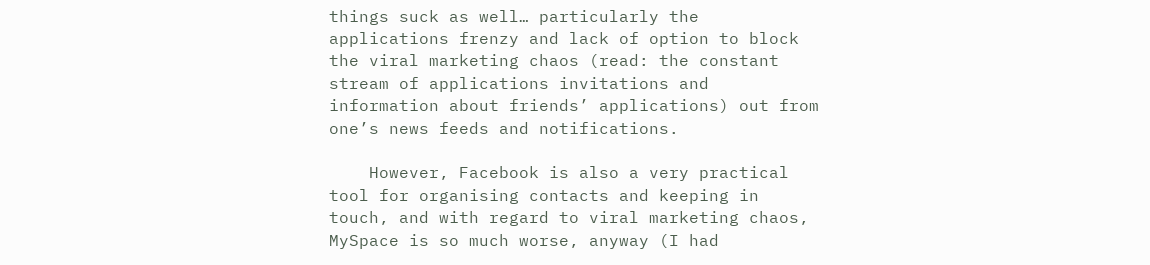things suck as well… particularly the applications frenzy and lack of option to block the viral marketing chaos (read: the constant stream of applications invitations and information about friends’ applications) out from one’s news feeds and notifications.

    However, Facebook is also a very practical tool for organising contacts and keeping in touch, and with regard to viral marketing chaos, MySpace is so much worse, anyway (I had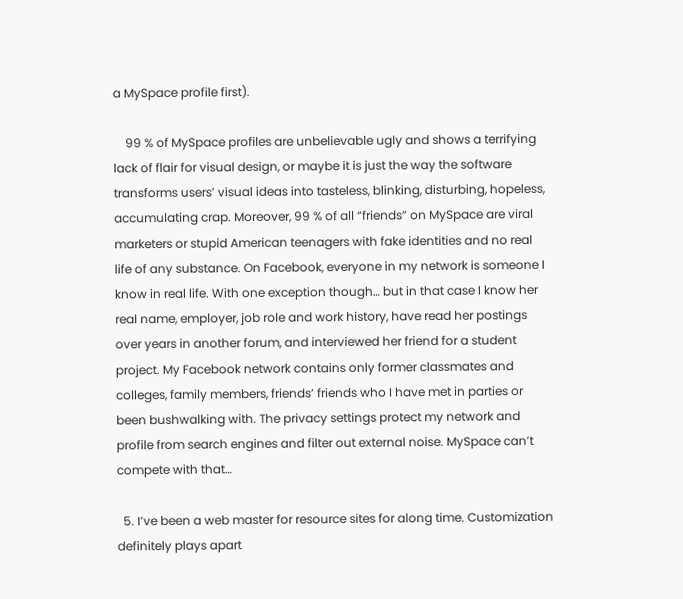a MySpace profile first).

    99 % of MySpace profiles are unbelievable ugly and shows a terrifying lack of flair for visual design, or maybe it is just the way the software transforms users’ visual ideas into tasteless, blinking, disturbing, hopeless, accumulating crap. Moreover, 99 % of all “friends” on MySpace are viral marketers or stupid American teenagers with fake identities and no real life of any substance. On Facebook, everyone in my network is someone I know in real life. With one exception though… but in that case I know her real name, employer, job role and work history, have read her postings over years in another forum, and interviewed her friend for a student project. My Facebook network contains only former classmates and colleges, family members, friends’ friends who I have met in parties or been bushwalking with. The privacy settings protect my network and profile from search engines and filter out external noise. MySpace can’t compete with that…

  5. I’ve been a web master for resource sites for along time. Customization definitely plays apart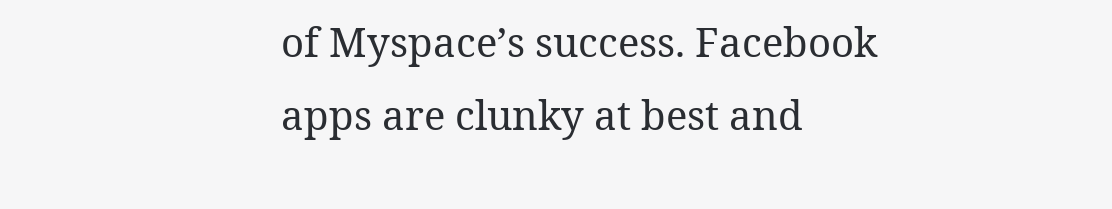of Myspace’s success. Facebook apps are clunky at best and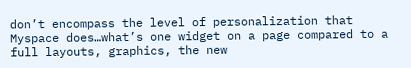don’t encompass the level of personalization that Myspace does…what’s one widget on a page compared to a full layouts, graphics, the new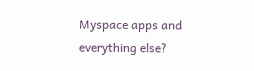Myspace apps and everything else?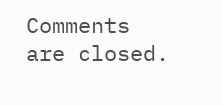Comments are closed.